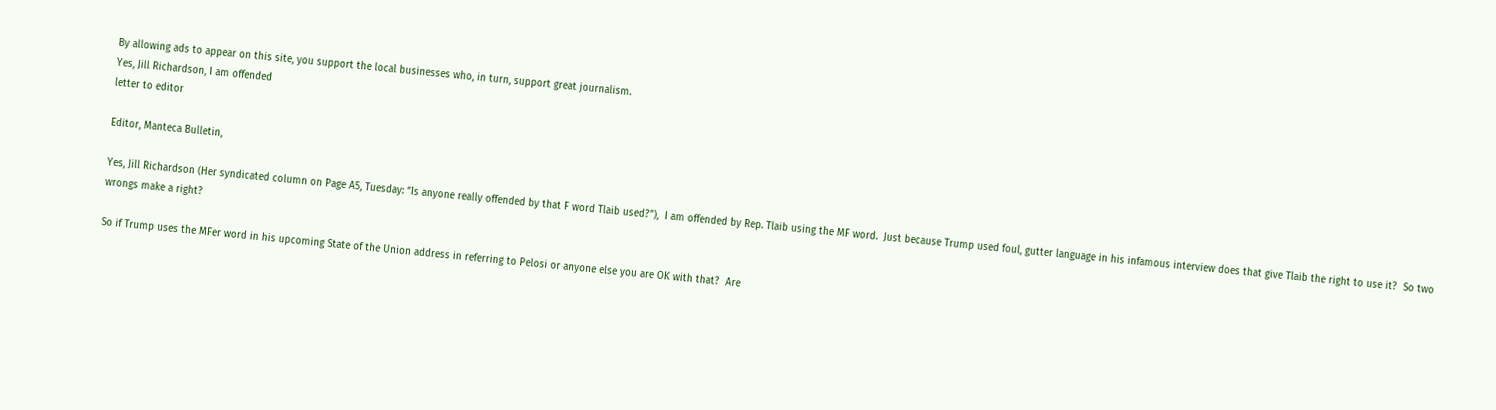By allowing ads to appear on this site, you support the local businesses who, in turn, support great journalism.
Yes, Jill Richardson, I am offended
letter to editor

Editor, Manteca Bulletin,

Yes, Jill Richardson (Her syndicated column on Page A5, Tuesday: “Is anyone really offended by that F word Tlaib used?”),  I am offended by Rep. Tlaib using the MF word.  Just because Trump used foul, gutter language in his infamous interview does that give Tlaib the right to use it?  So two wrongs make a right?

So if Trump uses the MFer word in his upcoming State of the Union address in referring to Pelosi or anyone else you are OK with that?  Are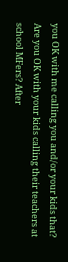you OK with me calling you and/or your kids that? Are you OK with your kids calling their teachers at school MFers? After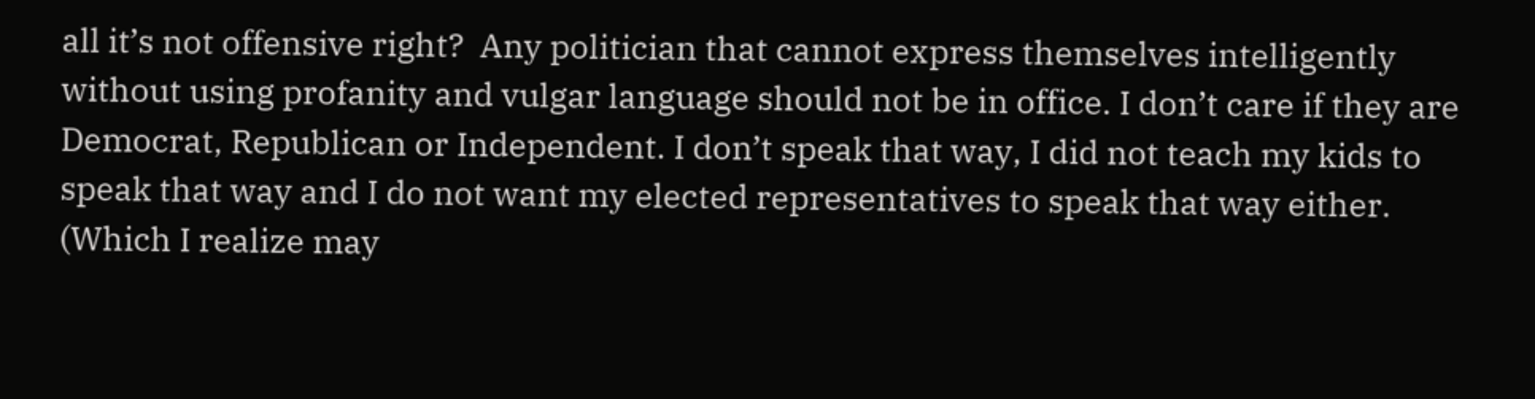all it’s not offensive right?  Any politician that cannot express themselves intelligently without using profanity and vulgar language should not be in office. I don’t care if they are Democrat, Republican or Independent. I don’t speak that way, I did not teach my kids to speak that way and I do not want my elected representatives to speak that way either. (Which I realize may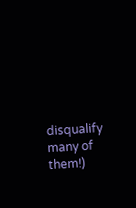disqualify many of them!)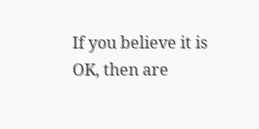If you believe it is OK, then are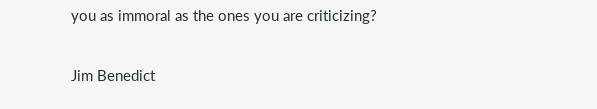you as immoral as the ones you are criticizing?

Jim Benedict